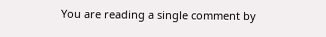You are reading a single comment by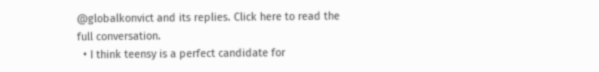@globalkonvict and its replies. Click here to read the full conversation.
  • I think teensy is a perfect candidate for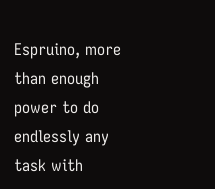Espruino, more than enough power to do endlessly any task with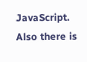JavaScript. Also there is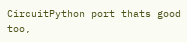CircuitPython port thats good too,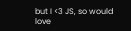but I <3 JS, so would love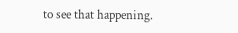to see that happening.